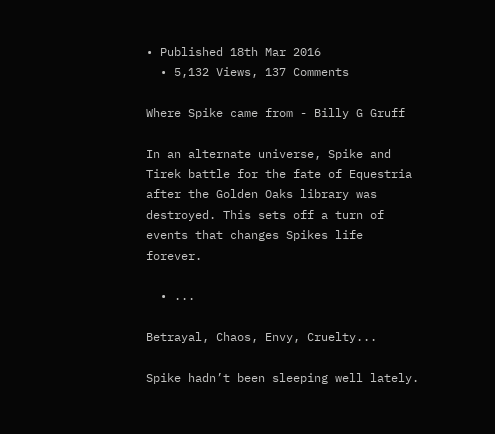• Published 18th Mar 2016
  • 5,132 Views, 137 Comments

Where Spike came from - Billy G Gruff

In an alternate universe, Spike and Tirek battle for the fate of Equestria after the Golden Oaks library was destroyed. This sets off a turn of events that changes Spikes life forever.

  • ...

Betrayal, Chaos, Envy, Cruelty...

Spike hadn’t been sleeping well lately.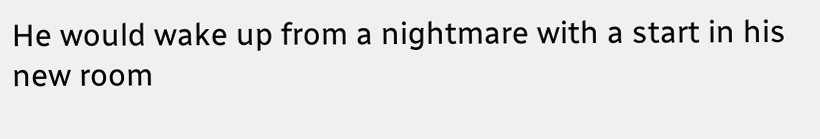He would wake up from a nightmare with a start in his new room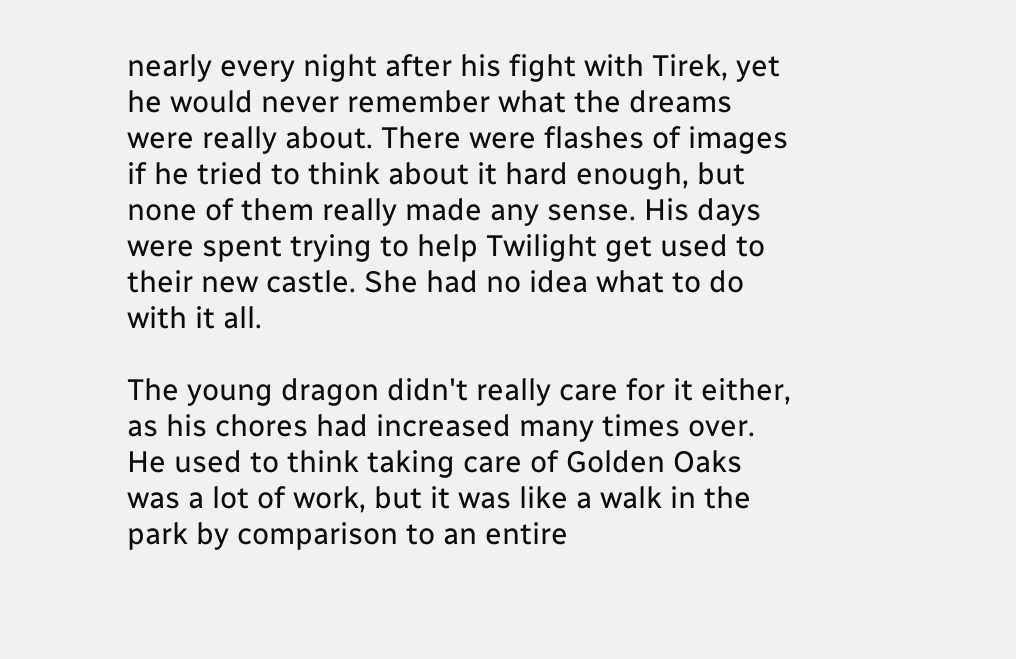nearly every night after his fight with Tirek, yet he would never remember what the dreams were really about. There were flashes of images if he tried to think about it hard enough, but none of them really made any sense. His days were spent trying to help Twilight get used to their new castle. She had no idea what to do with it all.

The young dragon didn't really care for it either, as his chores had increased many times over. He used to think taking care of Golden Oaks was a lot of work, but it was like a walk in the park by comparison to an entire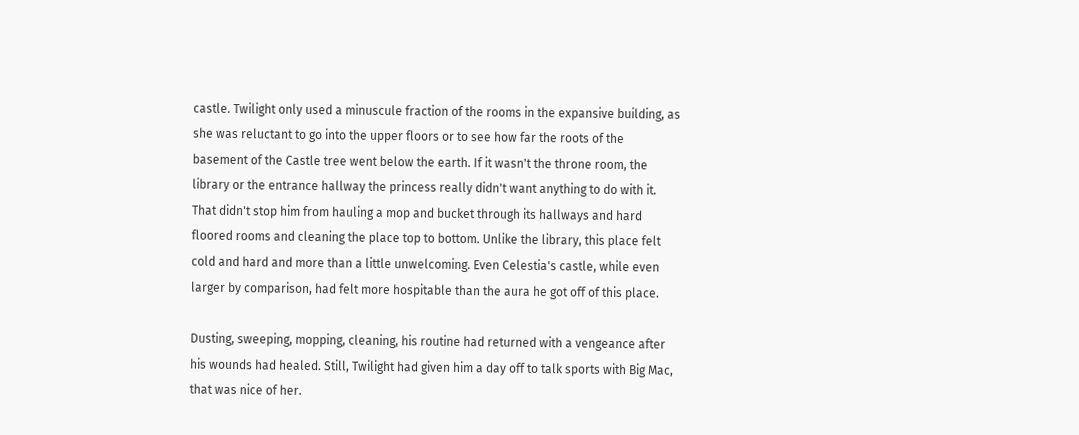castle. Twilight only used a minuscule fraction of the rooms in the expansive building, as she was reluctant to go into the upper floors or to see how far the roots of the basement of the Castle tree went below the earth. If it wasn't the throne room, the library or the entrance hallway the princess really didn't want anything to do with it.
That didn't stop him from hauling a mop and bucket through its hallways and hard floored rooms and cleaning the place top to bottom. Unlike the library, this place felt cold and hard and more than a little unwelcoming. Even Celestia's castle, while even larger by comparison, had felt more hospitable than the aura he got off of this place.

Dusting, sweeping, mopping, cleaning, his routine had returned with a vengeance after his wounds had healed. Still, Twilight had given him a day off to talk sports with Big Mac, that was nice of her.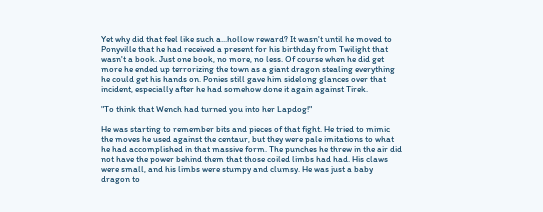Yet why did that feel like such a...hollow reward? It wasn't until he moved to Ponyville that he had received a present for his birthday from Twilight that wasn't a book. Just one book, no more, no less. Of course when he did get more he ended up terrorizing the town as a giant dragon stealing everything he could get his hands on. Ponies still gave him sidelong glances over that incident, especially after he had somehow done it again against Tirek.

"To think that Wench had turned you into her Lapdog!"

He was starting to remember bits and pieces of that fight. He tried to mimic the moves he used against the centaur, but they were pale imitations to what he had accomplished in that massive form. The punches he threw in the air did not have the power behind them that those coiled limbs had had. His claws were small, and his limbs were stumpy and clumsy. He was just a baby dragon to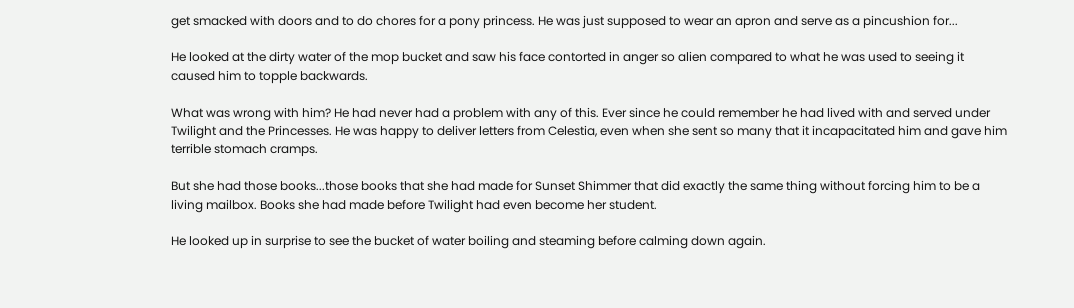get smacked with doors and to do chores for a pony princess. He was just supposed to wear an apron and serve as a pincushion for...

He looked at the dirty water of the mop bucket and saw his face contorted in anger so alien compared to what he was used to seeing it caused him to topple backwards.

What was wrong with him? He had never had a problem with any of this. Ever since he could remember he had lived with and served under Twilight and the Princesses. He was happy to deliver letters from Celestia, even when she sent so many that it incapacitated him and gave him terrible stomach cramps.

But she had those books...those books that she had made for Sunset Shimmer that did exactly the same thing without forcing him to be a living mailbox. Books she had made before Twilight had even become her student.

He looked up in surprise to see the bucket of water boiling and steaming before calming down again.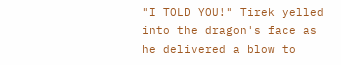"I TOLD YOU!" Tirek yelled into the dragon's face as he delivered a blow to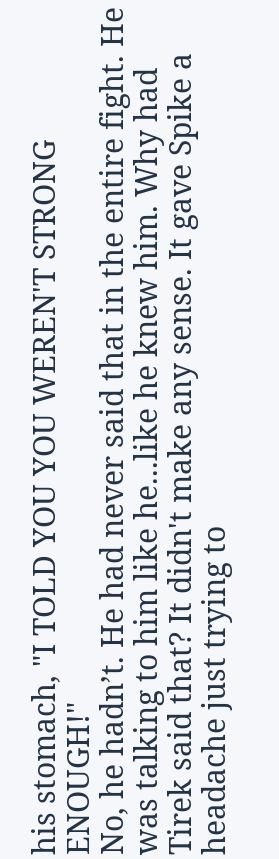his stomach, "I TOLD YOU YOU WEREN'T STRONG ENOUGH!"
No, he hadn’t. He had never said that in the entire fight. He was talking to him like he...like he knew him. Why had Tirek said that? It didn't make any sense. It gave Spike a headache just trying to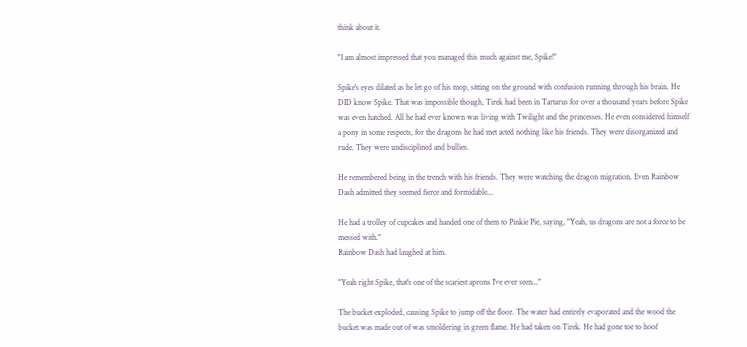think about it.

"I am almost impressed that you managed this much against me, Spike!"

Spike's eyes dilated as he let go of his mop, sitting on the ground with confusion running through his brain. He DID know Spike. That was impossible though, Tirek had been in Tartarus for over a thousand years before Spike was even hatched. All he had ever known was living with Twilight and the princesses. He even considered himself a pony in some respects, for the dragons he had met acted nothing like his friends. They were disorganized and rude. They were undisciplined and bullies.

He remembered being in the trench with his friends. They were watching the dragon migration. Even Rainbow Dash admitted they seemed fierce and formidable...

He had a trolley of cupcakes and handed one of them to Pinkie Pie, saying, "Yeah, us dragons are not a force to be messed with."
Rainbow Dash had laughed at him.

"Yeah right Spike, that's one of the scariest aprons I've ever seen..."

The bucket exploded, causing Spike to jump off the floor. The water had entirely evaporated and the wood the bucket was made out of was smoldering in green flame. He had taken on Tirek. He had gone toe to hoof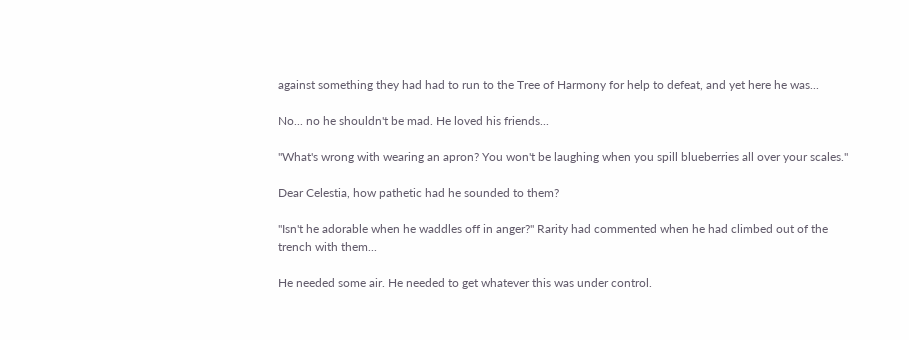against something they had had to run to the Tree of Harmony for help to defeat, and yet here he was...

No... no he shouldn't be mad. He loved his friends...

"What's wrong with wearing an apron? You won't be laughing when you spill blueberries all over your scales."

Dear Celestia, how pathetic had he sounded to them?

"Isn't he adorable when he waddles off in anger?" Rarity had commented when he had climbed out of the trench with them...

He needed some air. He needed to get whatever this was under control.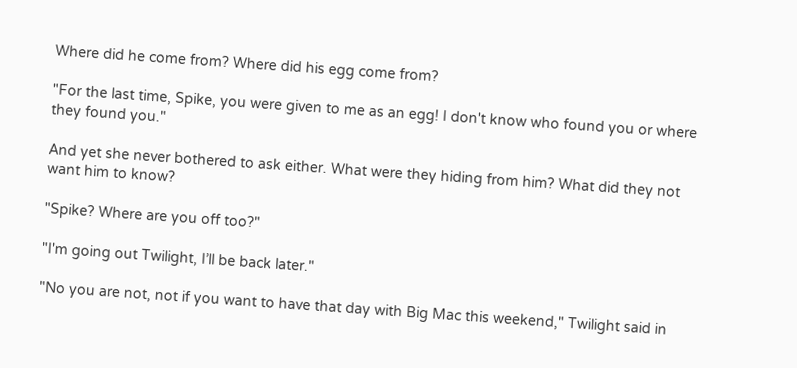Where did he come from? Where did his egg come from?

"For the last time, Spike, you were given to me as an egg! I don't know who found you or where they found you."

And yet she never bothered to ask either. What were they hiding from him? What did they not want him to know?

"Spike? Where are you off too?"

"I'm going out Twilight, I’ll be back later."

"No you are not, not if you want to have that day with Big Mac this weekend," Twilight said in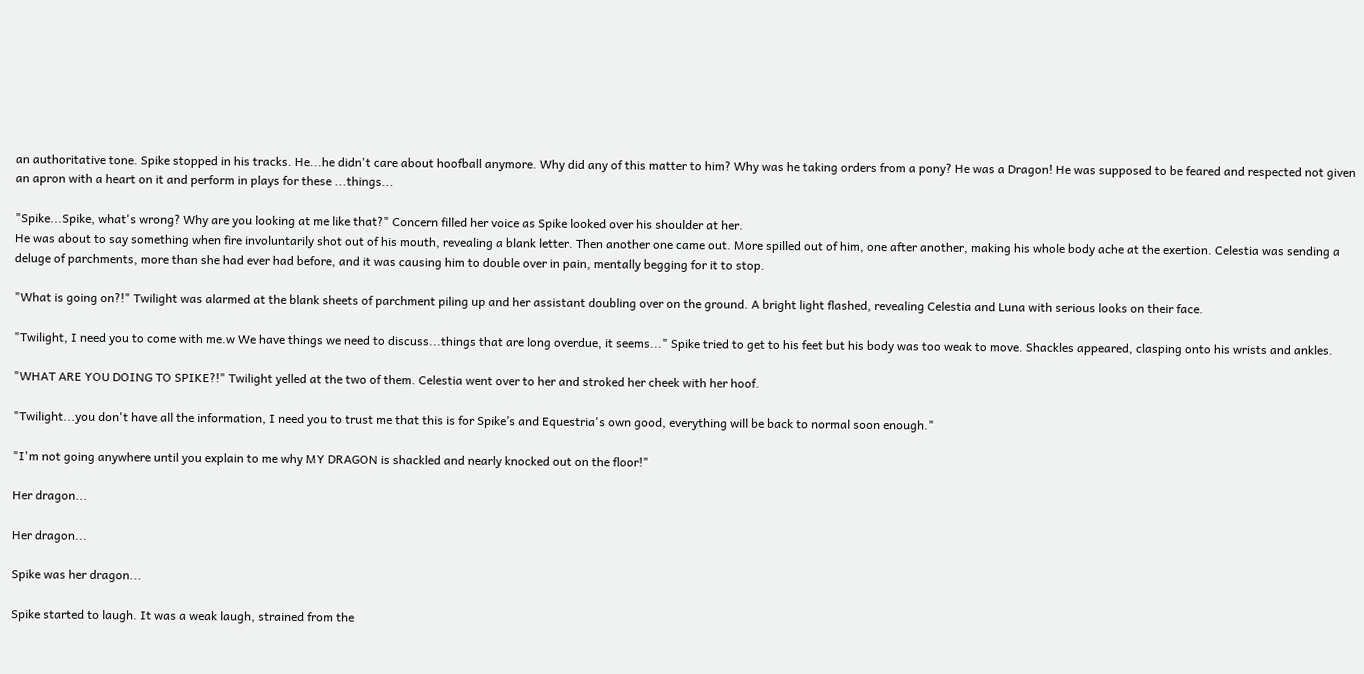an authoritative tone. Spike stopped in his tracks. He...he didn't care about hoofball anymore. Why did any of this matter to him? Why was he taking orders from a pony? He was a Dragon! He was supposed to be feared and respected not given an apron with a heart on it and perform in plays for these ...things...

"Spike...Spike, what's wrong? Why are you looking at me like that?" Concern filled her voice as Spike looked over his shoulder at her.
He was about to say something when fire involuntarily shot out of his mouth, revealing a blank letter. Then another one came out. More spilled out of him, one after another, making his whole body ache at the exertion. Celestia was sending a deluge of parchments, more than she had ever had before, and it was causing him to double over in pain, mentally begging for it to stop.

"What is going on?!" Twilight was alarmed at the blank sheets of parchment piling up and her assistant doubling over on the ground. A bright light flashed, revealing Celestia and Luna with serious looks on their face.

"Twilight, I need you to come with me.w We have things we need to discuss...things that are long overdue, it seems..." Spike tried to get to his feet but his body was too weak to move. Shackles appeared, clasping onto his wrists and ankles.

"WHAT ARE YOU DOING TO SPIKE?!" Twilight yelled at the two of them. Celestia went over to her and stroked her cheek with her hoof.

"Twilight...you don't have all the information, I need you to trust me that this is for Spike’s and Equestria's own good, everything will be back to normal soon enough."

"I'm not going anywhere until you explain to me why MY DRAGON is shackled and nearly knocked out on the floor!"

Her dragon...

Her dragon...

Spike was her dragon...

Spike started to laugh. It was a weak laugh, strained from the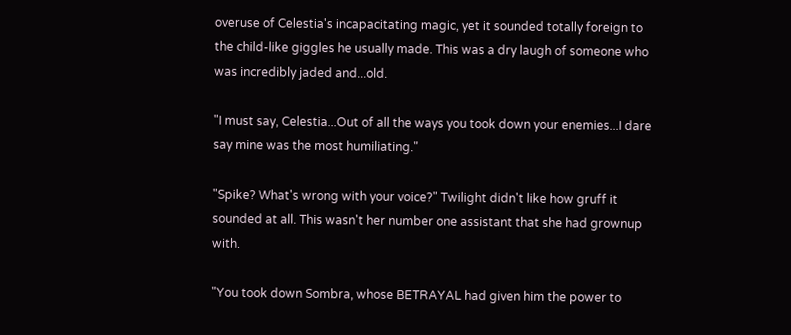overuse of Celestia's incapacitating magic, yet it sounded totally foreign to the child-like giggles he usually made. This was a dry laugh of someone who was incredibly jaded and...old.

"I must say, Celestia...Out of all the ways you took down your enemies...I dare say mine was the most humiliating."

"Spike? What's wrong with your voice?" Twilight didn't like how gruff it sounded at all. This wasn't her number one assistant that she had grownup with.

"You took down Sombra, whose BETRAYAL had given him the power to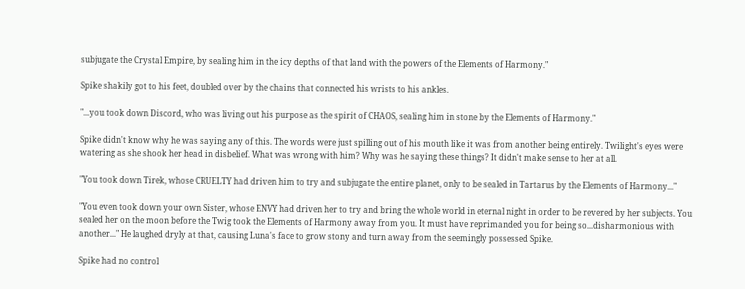subjugate the Crystal Empire, by sealing him in the icy depths of that land with the powers of the Elements of Harmony."

Spike shakily got to his feet, doubled over by the chains that connected his wrists to his ankles.

"...you took down Discord, who was living out his purpose as the spirit of CHAOS, sealing him in stone by the Elements of Harmony."

Spike didn't know why he was saying any of this. The words were just spilling out of his mouth like it was from another being entirely. Twilight's eyes were watering as she shook her head in disbelief. What was wrong with him? Why was he saying these things? It didn't make sense to her at all.

"You took down Tirek, whose CRUELTY had driven him to try and subjugate the entire planet, only to be sealed in Tartarus by the Elements of Harmony..."

"You even took down your own Sister, whose ENVY had driven her to try and bring the whole world in eternal night in order to be revered by her subjects. You sealed her on the moon before the Twig took the Elements of Harmony away from you. It must have reprimanded you for being so...disharmonious with another..." He laughed dryly at that, causing Luna's face to grow stony and turn away from the seemingly possessed Spike.

Spike had no control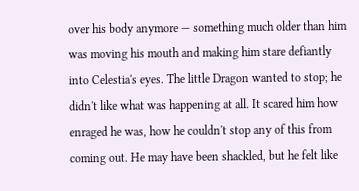over his body anymore — something much older than him was moving his mouth and making him stare defiantly into Celestia's eyes. The little Dragon wanted to stop; he didn't like what was happening at all. It scared him how enraged he was, how he couldn't stop any of this from coming out. He may have been shackled, but he felt like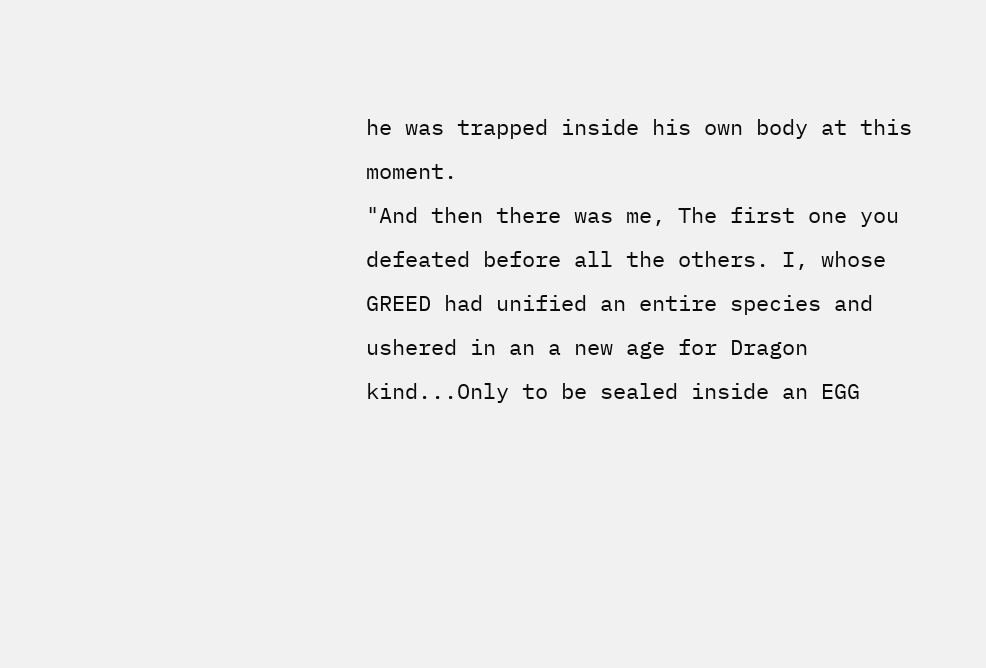he was trapped inside his own body at this moment.
"And then there was me, The first one you defeated before all the others. I, whose GREED had unified an entire species and ushered in an a new age for Dragon kind...Only to be sealed inside an EGG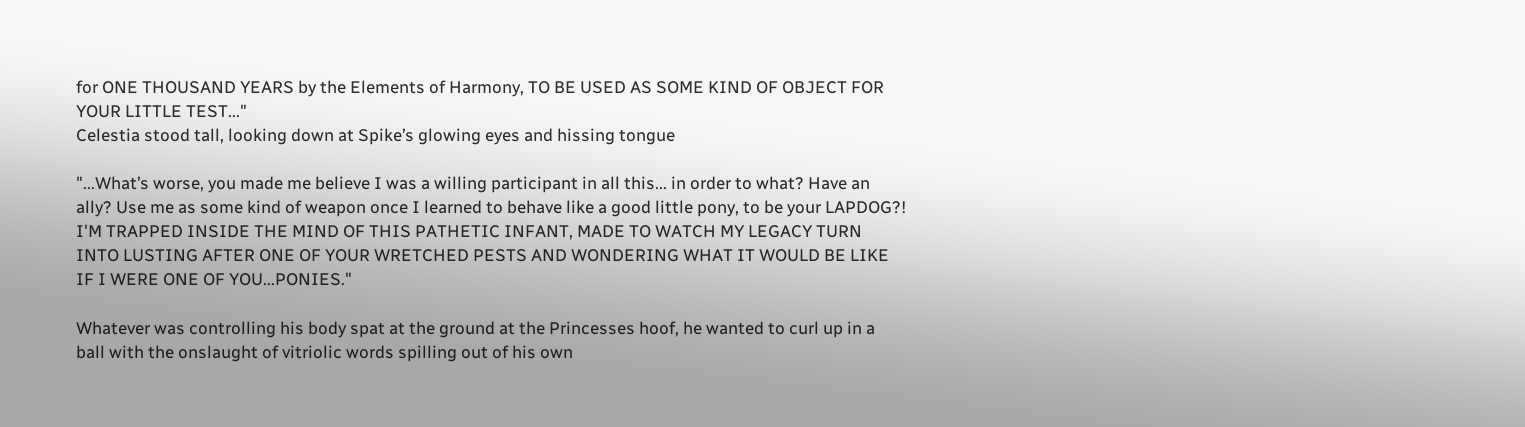for ONE THOUSAND YEARS by the Elements of Harmony, TO BE USED AS SOME KIND OF OBJECT FOR YOUR LITTLE TEST..."
Celestia stood tall, looking down at Spike’s glowing eyes and hissing tongue

"...What’s worse, you made me believe I was a willing participant in all this... in order to what? Have an ally? Use me as some kind of weapon once I learned to behave like a good little pony, to be your LAPDOG?! I'M TRAPPED INSIDE THE MIND OF THIS PATHETIC INFANT, MADE TO WATCH MY LEGACY TURN INTO LUSTING AFTER ONE OF YOUR WRETCHED PESTS AND WONDERING WHAT IT WOULD BE LIKE IF I WERE ONE OF YOU...PONIES."

Whatever was controlling his body spat at the ground at the Princesses hoof, he wanted to curl up in a ball with the onslaught of vitriolic words spilling out of his own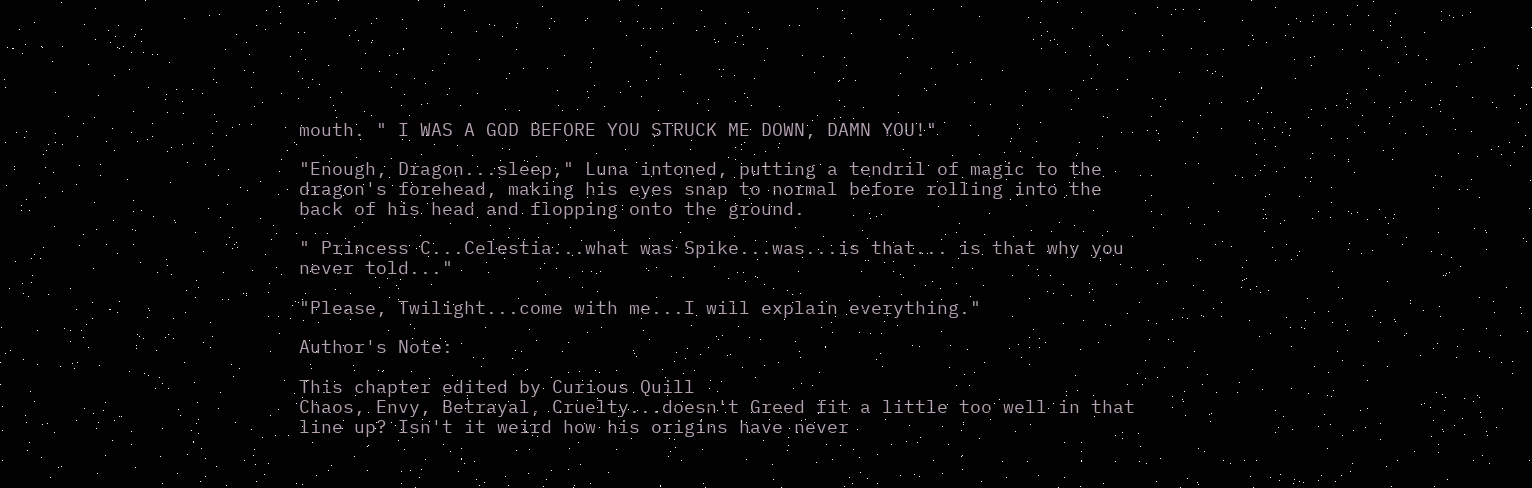mouth. " I WAS A GOD BEFORE YOU STRUCK ME DOWN, DAMN YOU!"

"Enough, Dragon...sleep," Luna intoned, putting a tendril of magic to the dragon's forehead, making his eyes snap to normal before rolling into the back of his head and flopping onto the ground.

" Princess C...Celestia...what was Spike...was...is that... is that why you never told..."

"Please, Twilight...come with me...I will explain everything."

Author's Note:

This chapter edited by Curious Quill
Chaos, Envy, Betrayal, Cruelty...doesn't Greed fit a little too well in that line up? Isn't it weird how his origins have never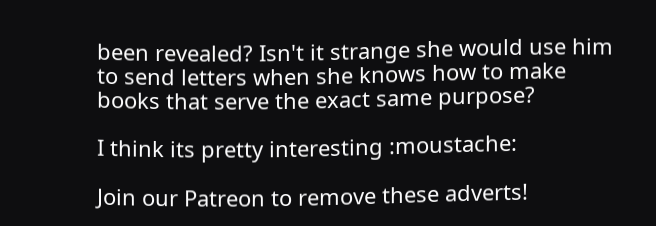been revealed? Isn't it strange she would use him to send letters when she knows how to make books that serve the exact same purpose?

I think its pretty interesting :moustache:

Join our Patreon to remove these adverts!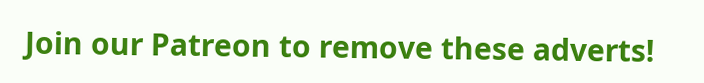Join our Patreon to remove these adverts!